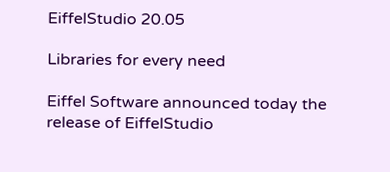EiffelStudio 20.05

Libraries for every need

Eiffel Software announced today the release of EiffelStudio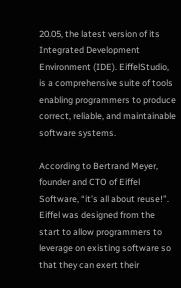20.05, the latest version of its Integrated Development Environment (IDE). EiffelStudio, is a comprehensive suite of tools enabling programmers to produce correct, reliable, and maintainable software systems.

According to Bertrand Meyer, founder and CTO of Eiffel Software, “it’s all about reuse!”. Eiffel was designed from the start to allow programmers to leverage on existing software so that they can exert their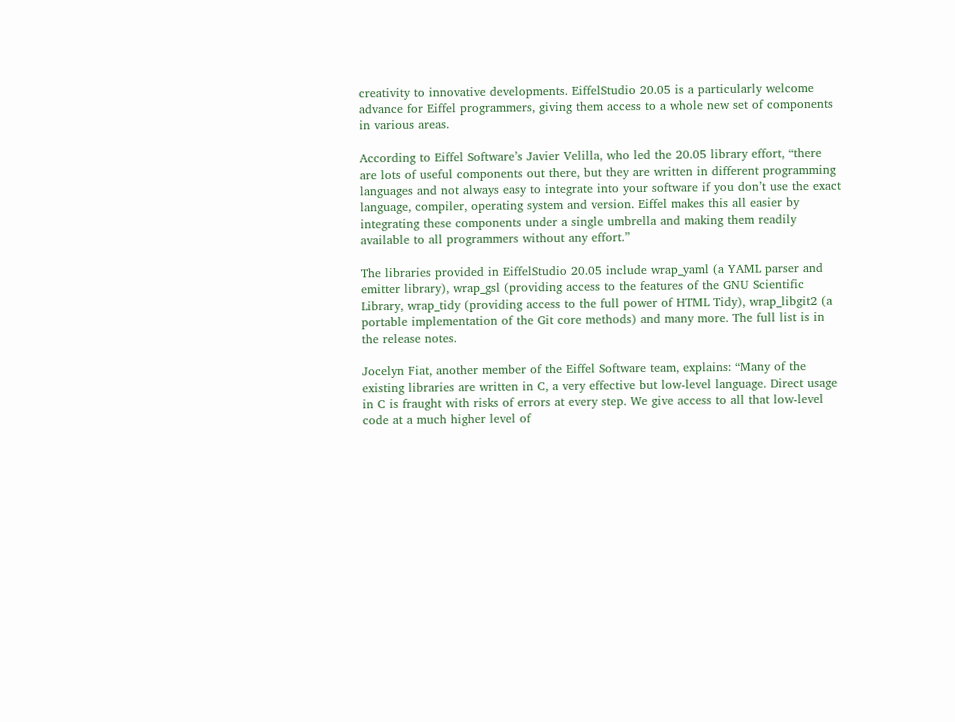creativity to innovative developments. EiffelStudio 20.05 is a particularly welcome advance for Eiffel programmers, giving them access to a whole new set of components in various areas.

According to Eiffel Software’s Javier Velilla, who led the 20.05 library effort, “there are lots of useful components out there, but they are written in different programming languages and not always easy to integrate into your software if you don’t use the exact language, compiler, operating system and version. Eiffel makes this all easier by integrating these components under a single umbrella and making them readily available to all programmers without any effort.”

The libraries provided in EiffelStudio 20.05 include wrap_yaml (a YAML parser and emitter library), wrap_gsl (providing access to the features of the GNU Scientific Library, wrap_tidy (providing access to the full power of HTML Tidy), wrap_libgit2 (a portable implementation of the Git core methods) and many more. The full list is in the release notes.

Jocelyn Fiat, another member of the Eiffel Software team, explains: “Many of the existing libraries are written in C, a very effective but low-level language. Direct usage in C is fraught with risks of errors at every step. We give access to all that low-level code at a much higher level of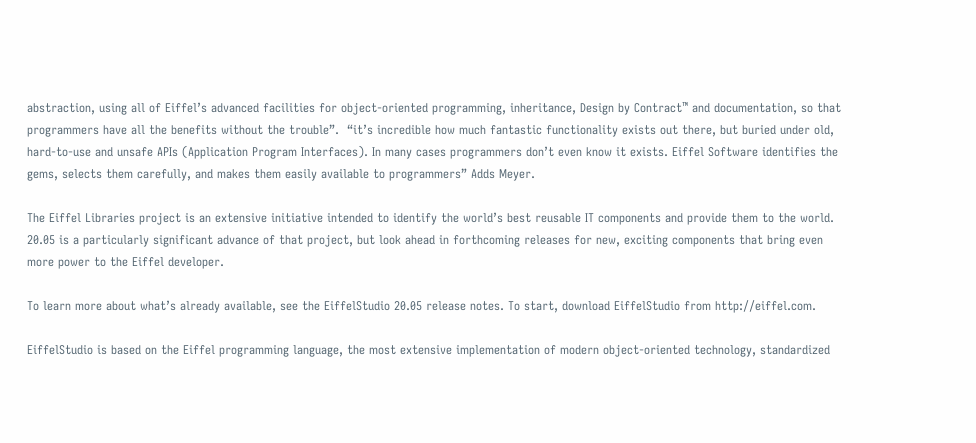abstraction, using all of Eiffel’s advanced facilities for object-oriented programming, inheritance, Design by Contract™ and documentation, so that programmers have all the benefits without the trouble”.  “it’s incredible how much fantastic functionality exists out there, but buried under old, hard-to-use and unsafe APIs (Application Program Interfaces). In many cases programmers don’t even know it exists. Eiffel Software identifies the gems, selects them carefully, and makes them easily available to programmers” Adds Meyer.

The Eiffel Libraries project is an extensive initiative intended to identify the world’s best reusable IT components and provide them to the world. 20.05 is a particularly significant advance of that project, but look ahead in forthcoming releases for new, exciting components that bring even more power to the Eiffel developer.

To learn more about what’s already available, see the EiffelStudio 20.05 release notes. To start, download EiffelStudio from http://eiffel.com.

EiffelStudio is based on the Eiffel programming language, the most extensive implementation of modern object-oriented technology, standardized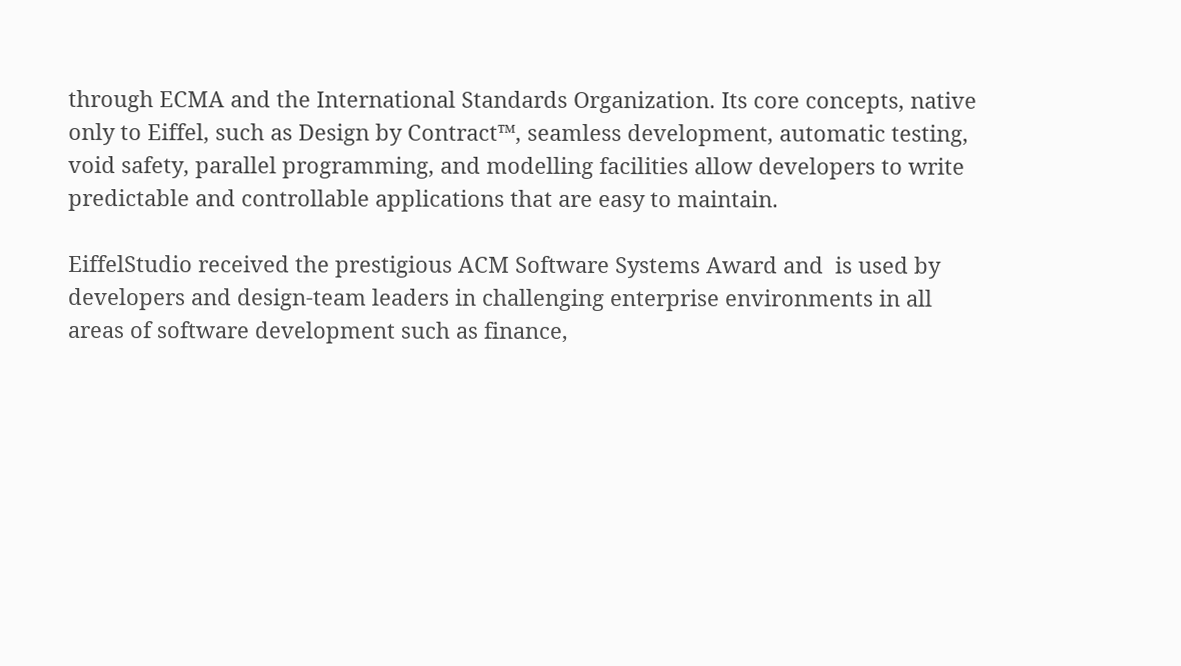through ECMA and the International Standards Organization. Its core concepts, native only to Eiffel, such as Design by Contract™, seamless development, automatic testing, void safety, parallel programming, and modelling facilities allow developers to write predictable and controllable applications that are easy to maintain.

EiffelStudio received the prestigious ACM Software Systems Award and  is used by developers and design-team leaders in challenging enterprise environments in all areas of software development such as finance,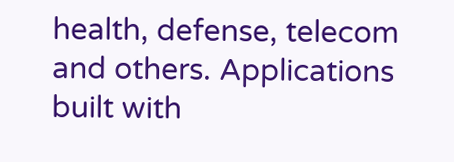health, defense, telecom and others. Applications built with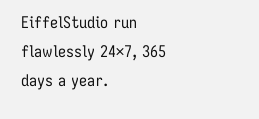EiffelStudio run flawlessly 24×7, 365 days a year.